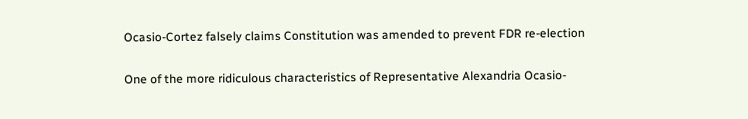Ocasio-Cortez falsely claims Constitution was amended to prevent FDR re-election

One of the more ridiculous characteristics of Representative Alexandria Ocasio-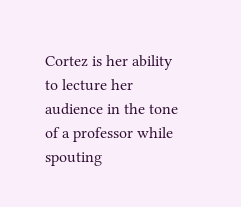Cortez is her ability to lecture her audience in the tone of a professor while spouting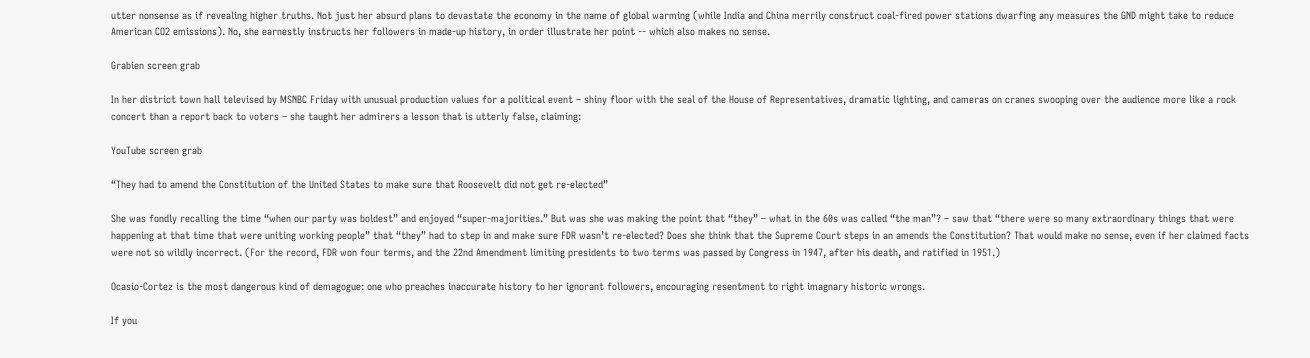utter nonsense as if revealing higher truths. Not just her absurd plans to devastate the economy in the name of global warming (while India and China merrily construct coal-fired power stations dwarfing any measures the GND might take to reduce American CO2 emissions). No, she earnestly instructs her followers in made-up history, in order illustrate her point -- which also makes no sense.

Grabien screen grab

In her district town hall televised by MSNBC Friday with unusual production values for a political event – shiny floor with the seal of the House of Representatives, dramatic lighting, and cameras on cranes swooping over the audience more like a rock concert than a report back to voters – she taught her admirers a lesson that is utterly false, claiming:

YouTube screen grab

“They had to amend the Constitution of the United States to make sure that Roosevelt did not get re-elected”

She was fondly recalling the time “when our party was boldest” and enjoyed “super-majorities.” But was she was making the point that “they” – what in the 60s was called “the man”? – saw that “there were so many extraordinary things that were happening at that time that were uniting working people” that “they” had to step in and make sure FDR wasn’t re-elected? Does she think that the Supreme Court steps in an amends the Constitution? That would make no sense, even if her claimed facts were not so wildly incorrect. (For the record, FDR won four terms, and the 22nd Amendment limiting presidents to two terms was passed by Congress in 1947, after his death, and ratified in 1951.)

Ocasio-Cortez is the most dangerous kind of demagogue: one who preaches inaccurate history to her ignorant followers, encouraging resentment to right imagnary historic wrongs.

If you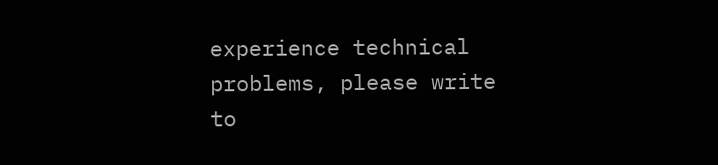experience technical problems, please write to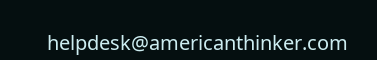helpdesk@americanthinker.com